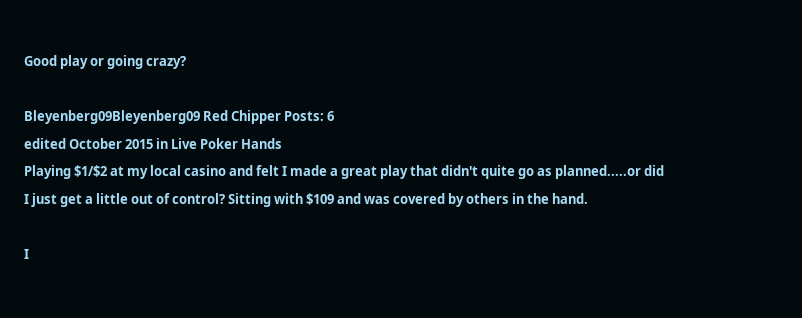Good play or going crazy?

Bleyenberg09Bleyenberg09 Red Chipper Posts: 6
edited October 2015 in Live Poker Hands
Playing $1/$2 at my local casino and felt I made a great play that didn't quite go as planned.....or did I just get a little out of control? Sitting with $109 and was covered by others in the hand.

I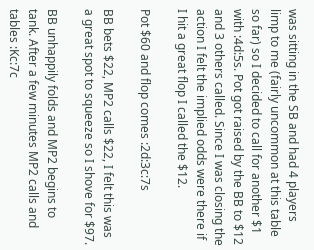was sitting in the SB and had 4 players limp to me (fairly uncommon at this table so far) so I decided to call for another $1 with :4d:5s. Pot got raised by the BB to $12 and 3 others called. Since I was closing the action I felt the implied odds were there if I hit a great flop I called the $12.

Pot $60 and flop comes :2d:3c:7s

BB bets $22, MP2 calls $22, I felt this was a great spot to squeeze so I shove for $97.

BB unhappily folds and MP2 begins to tank. After a few minutes MP2 calls and tables :Kc:7c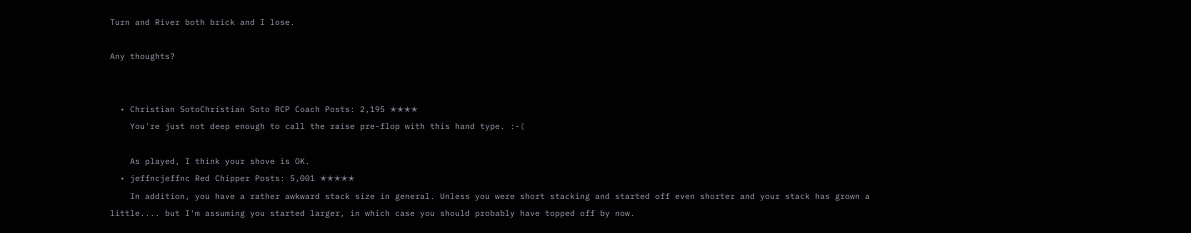Turn and River both brick and I lose.

Any thoughts?


  • Christian SotoChristian Soto RCP Coach Posts: 2,195 ✭✭✭✭
    You're just not deep enough to call the raise pre-flop with this hand type. :-(

    As played, I think your shove is OK.
  • jeffncjeffnc Red Chipper Posts: 5,001 ✭✭✭✭✭
    In addition, you have a rather awkward stack size in general. Unless you were short stacking and started off even shorter and your stack has grown a little.... but I'm assuming you started larger, in which case you should probably have topped off by now.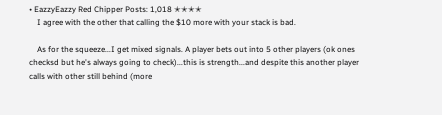• EazzyEazzy Red Chipper Posts: 1,018 ✭✭✭✭
    I agree with the other that calling the $10 more with your stack is bad.

    As for the squeeze...I get mixed signals. A player bets out into 5 other players (ok ones checksd but he's always going to check)...this is strength...and despite this another player calls with other still behind (more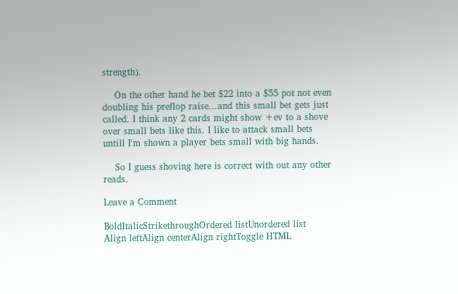strength).

    On the other hand he bet $22 into a $55 pot not even doubling his preflop raise...and this small bet gets just called. I think any 2 cards might show +ev to a shove over small bets like this. I like to attack small bets untill I'm shown a player bets small with big hands.

    So I guess shoving here is correct with out any other reads.

Leave a Comment

BoldItalicStrikethroughOrdered listUnordered list
Align leftAlign centerAlign rightToggle HTML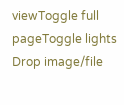viewToggle full pageToggle lights
Drop image/file